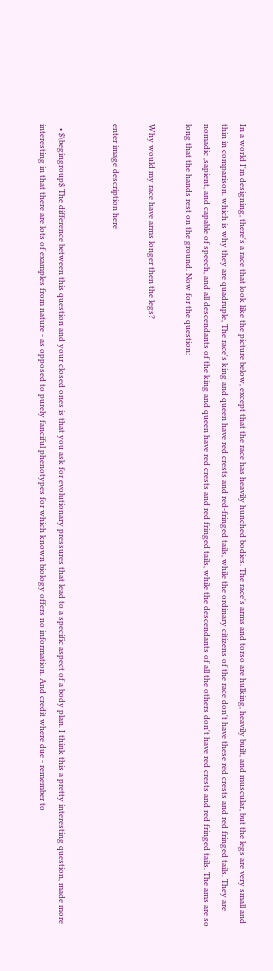In a world I'm designing, there's a race that look like the picture below, except that the race has heavily hunched bodies. The race's arms and torso are hulking, heavily built, and muscular, but the legs are very small and thin in comparison. which is why they are quadruple, The race's king and queen have red crests and red-fringed tails, while the ordinary citizens of the race don't have these red crests and red fringed tails. They are nomadic ,sapient, and capable of speech, and all descendants of the king and queen have red crests and red fringed tails, while the descendants of all the others don't have red crests and red fringed tails. The ams are so long that the hands rest on the ground. Now for the question:

Why would my race have arms longer then the legs?

enter image description here


  • $\begingroup$ The difference between this question and your closed ones is that you ask for evolutionary pressures that lead to a specific aspect of a body plan. I think this a pretty interesting question, made more interesting in that there are lots of examples from nature - as opposed to purely fanciful phenotypes for which known biology offers no information. And credit where due - remember to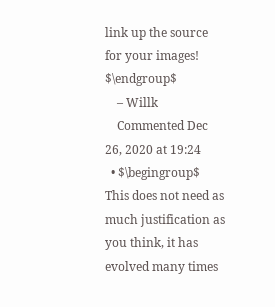link up the source for your images! $\endgroup$
    – Willk
    Commented Dec 26, 2020 at 19:24
  • $\begingroup$ This does not need as much justification as you think, it has evolved many times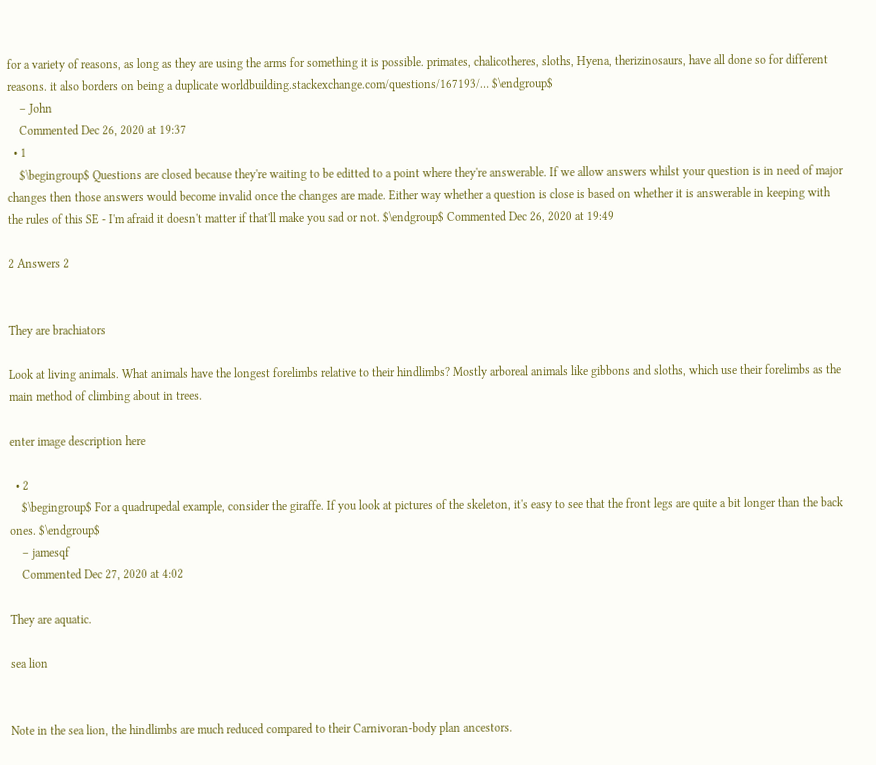for a variety of reasons, as long as they are using the arms for something it is possible. primates, chalicotheres, sloths, Hyena, therizinosaurs, have all done so for different reasons. it also borders on being a duplicate worldbuilding.stackexchange.com/questions/167193/… $\endgroup$
    – John
    Commented Dec 26, 2020 at 19:37
  • 1
    $\begingroup$ Questions are closed because they're waiting to be editted to a point where they're answerable. If we allow answers whilst your question is in need of major changes then those answers would become invalid once the changes are made. Either way whether a question is close is based on whether it is answerable in keeping with the rules of this SE - I'm afraid it doesn't matter if that'll make you sad or not. $\endgroup$ Commented Dec 26, 2020 at 19:49

2 Answers 2


They are brachiators

Look at living animals. What animals have the longest forelimbs relative to their hindlimbs? Mostly arboreal animals like gibbons and sloths, which use their forelimbs as the main method of climbing about in trees.

enter image description here

  • 2
    $\begingroup$ For a quadrupedal example, consider the giraffe. If you look at pictures of the skeleton, it's easy to see that the front legs are quite a bit longer than the back ones. $\endgroup$
    – jamesqf
    Commented Dec 27, 2020 at 4:02

They are aquatic.

sea lion


Note in the sea lion, the hindlimbs are much reduced compared to their Carnivoran-body plan ancestors.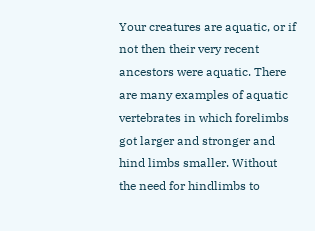Your creatures are aquatic, or if not then their very recent ancestors were aquatic. There are many examples of aquatic vertebrates in which forelimbs got larger and stronger and hind limbs smaller. Without the need for hindlimbs to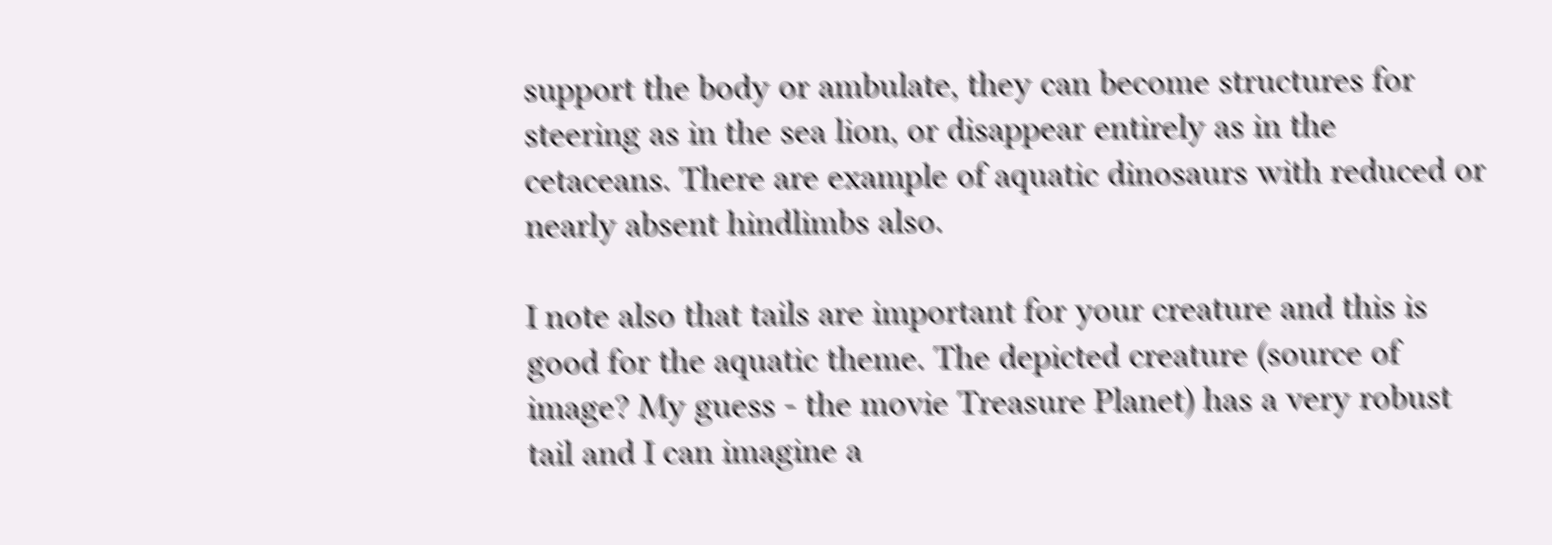support the body or ambulate, they can become structures for steering as in the sea lion, or disappear entirely as in the cetaceans. There are example of aquatic dinosaurs with reduced or nearly absent hindlimbs also.

I note also that tails are important for your creature and this is good for the aquatic theme. The depicted creature (source of image? My guess - the movie Treasure Planet) has a very robust tail and I can imagine a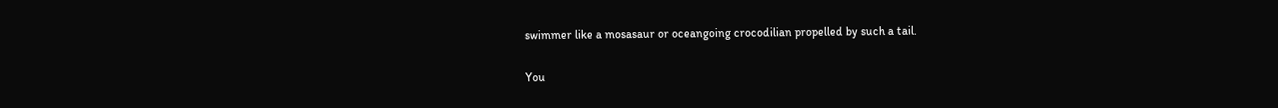swimmer like a mosasaur or oceangoing crocodilian propelled by such a tail.


You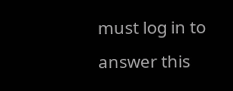must log in to answer this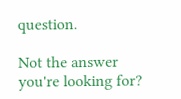question.

Not the answer you're looking for?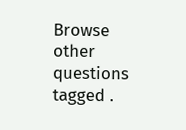Browse other questions tagged .